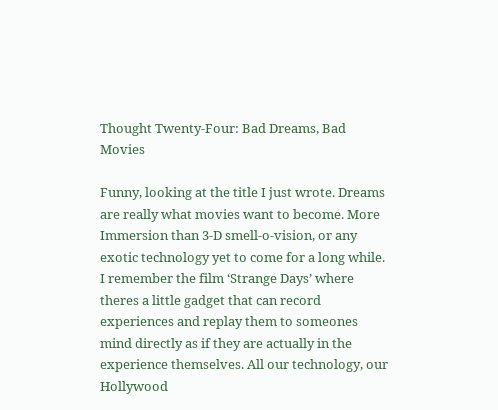Thought Twenty-Four: Bad Dreams, Bad Movies

Funny, looking at the title I just wrote. Dreams are really what movies want to become. More Immersion than 3-D smell-o-vision, or any exotic technology yet to come for a long while. I remember the film ‘Strange Days’ where theres a little gadget that can record experiences and replay them to someones mind directly as if they are actually in the experience themselves. All our technology, our Hollywood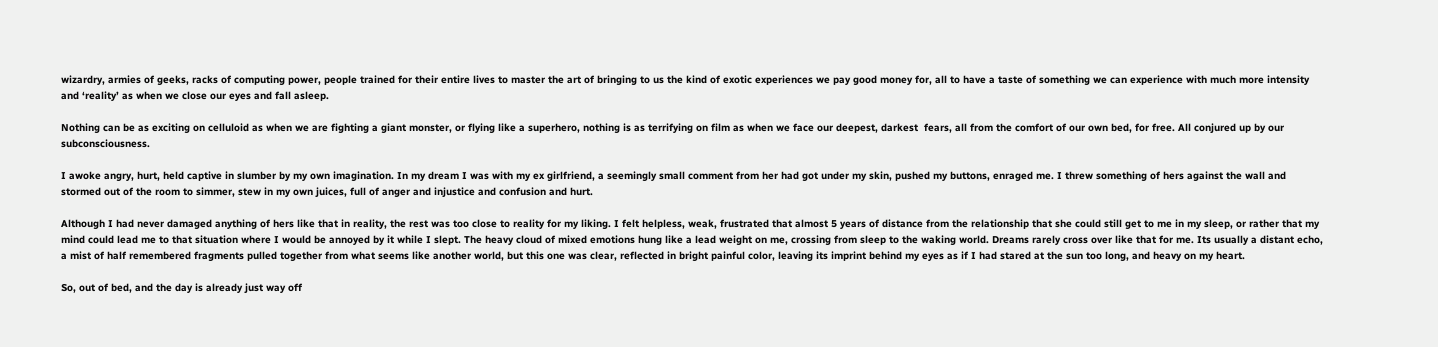wizardry, armies of geeks, racks of computing power, people trained for their entire lives to master the art of bringing to us the kind of exotic experiences we pay good money for, all to have a taste of something we can experience with much more intensity and ‘reality’ as when we close our eyes and fall asleep.

Nothing can be as exciting on celluloid as when we are fighting a giant monster, or flying like a superhero, nothing is as terrifying on film as when we face our deepest, darkest  fears, all from the comfort of our own bed, for free. All conjured up by our subconsciousness.

I awoke angry, hurt, held captive in slumber by my own imagination. In my dream I was with my ex girlfriend, a seemingly small comment from her had got under my skin, pushed my buttons, enraged me. I threw something of hers against the wall and stormed out of the room to simmer, stew in my own juices, full of anger and injustice and confusion and hurt.

Although I had never damaged anything of hers like that in reality, the rest was too close to reality for my liking. I felt helpless, weak, frustrated that almost 5 years of distance from the relationship that she could still get to me in my sleep, or rather that my mind could lead me to that situation where I would be annoyed by it while I slept. The heavy cloud of mixed emotions hung like a lead weight on me, crossing from sleep to the waking world. Dreams rarely cross over like that for me. Its usually a distant echo, a mist of half remembered fragments pulled together from what seems like another world, but this one was clear, reflected in bright painful color, leaving its imprint behind my eyes as if I had stared at the sun too long, and heavy on my heart.

So, out of bed, and the day is already just way off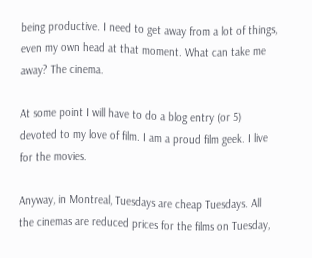being productive. I need to get away from a lot of things, even my own head at that moment. What can take me away? The cinema.

At some point I will have to do a blog entry (or 5) devoted to my love of film. I am a proud film geek. I live for the movies.

Anyway, in Montreal, Tuesdays are cheap Tuesdays. All the cinemas are reduced prices for the films on Tuesday,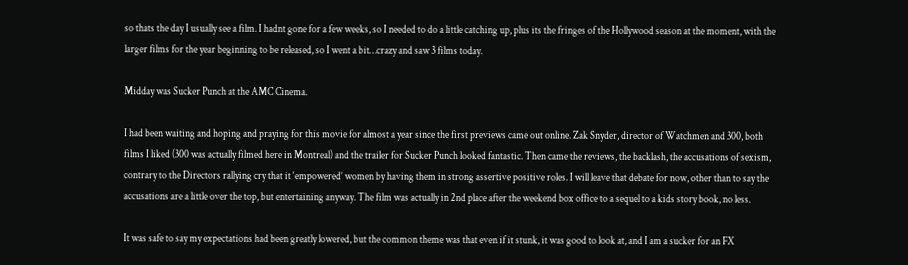so thats the day I usually see a film. I hadnt gone for a few weeks, so I needed to do a little catching up, plus its the fringes of the Hollywood season at the moment, with the larger films for the year beginning to be released, so I went a bit…crazy and saw 3 films today.

Midday was Sucker Punch at the AMC Cinema.

I had been waiting and hoping and praying for this movie for almost a year since the first previews came out online. Zak Snyder, director of Watchmen and 300, both films I liked (300 was actually filmed here in Montreal) and the trailer for Sucker Punch looked fantastic. Then came the reviews, the backlash, the accusations of sexism, contrary to the Directors rallying cry that it ‘empowered’ women by having them in strong assertive positive roles. I will leave that debate for now, other than to say the accusations are a little over the top, but entertaining anyway. The film was actually in 2nd place after the weekend box office to a sequel to a kids story book, no less.

It was safe to say my expectations had been greatly lowered, but the common theme was that even if it stunk, it was good to look at, and I am a sucker for an FX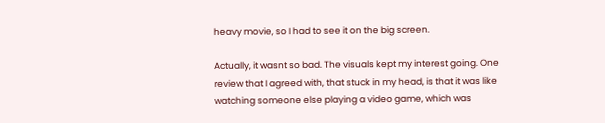heavy movie, so I had to see it on the big screen.

Actually, it wasnt so bad. The visuals kept my interest going. One review that I agreed with, that stuck in my head, is that it was like watching someone else playing a video game, which was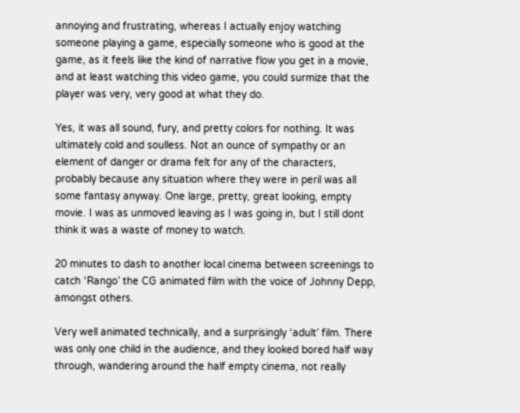annoying and frustrating, whereas I actually enjoy watching someone playing a game, especially someone who is good at the game, as it feels like the kind of narrative flow you get in a movie, and at least watching this video game, you could surmize that the player was very, very good at what they do.

Yes, it was all sound, fury, and pretty colors for nothing. It was ultimately cold and soulless. Not an ounce of sympathy or an element of danger or drama felt for any of the characters, probably because any situation where they were in peril was all some fantasy anyway. One large, pretty, great looking, empty movie. I was as unmoved leaving as I was going in, but I still dont think it was a waste of money to watch.

20 minutes to dash to another local cinema between screenings to catch ‘Rango’ the CG animated film with the voice of Johnny Depp, amongst others.

Very well animated technically, and a surprisingly ‘adult’ film. There was only one child in the audience, and they looked bored half way through, wandering around the half empty cinema, not really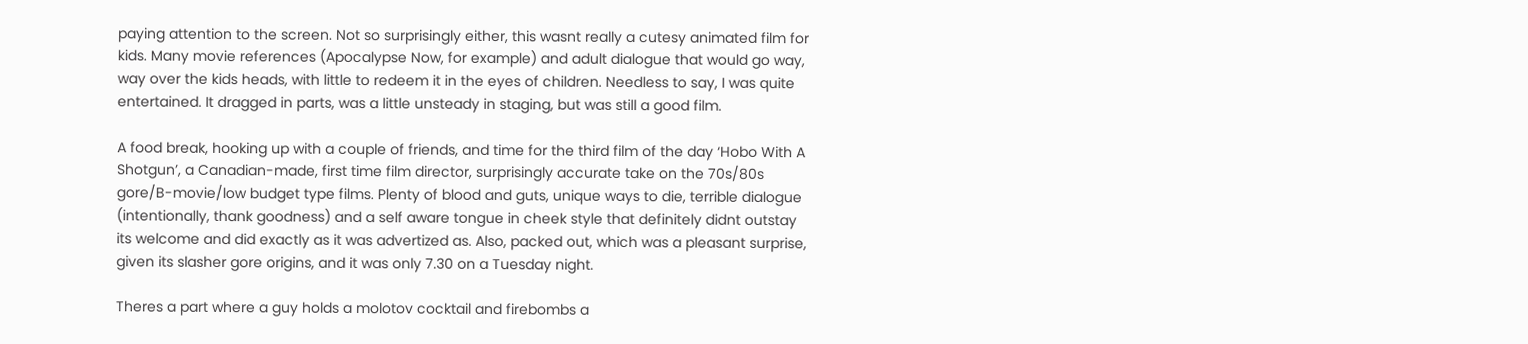paying attention to the screen. Not so surprisingly either, this wasnt really a cutesy animated film for kids. Many movie references (Apocalypse Now, for example) and adult dialogue that would go way, way over the kids heads, with little to redeem it in the eyes of children. Needless to say, I was quite entertained. It dragged in parts, was a little unsteady in staging, but was still a good film.

A food break, hooking up with a couple of friends, and time for the third film of the day ‘Hobo With A Shotgun’, a Canadian-made, first time film director, surprisingly accurate take on the 70s/80s gore/B-movie/low budget type films. Plenty of blood and guts, unique ways to die, terrible dialogue (intentionally, thank goodness) and a self aware tongue in cheek style that definitely didnt outstay its welcome and did exactly as it was advertized as. Also, packed out, which was a pleasant surprise, given its slasher gore origins, and it was only 7.30 on a Tuesday night.

Theres a part where a guy holds a molotov cocktail and firebombs a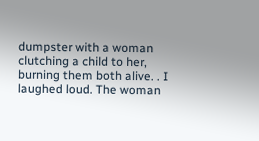dumpster with a woman clutching a child to her, burning them both alive. . I laughed loud. The woman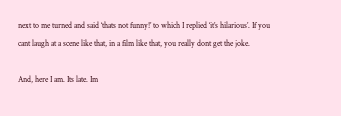next to me turned and said ‘thats not funny!’ to which I replied ‘it’s hilarious’. If you cant laugh at a scene like that, in a film like that, you really dont get the joke.

And, here I am. Its late. Im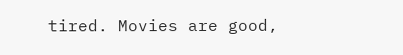tired. Movies are good,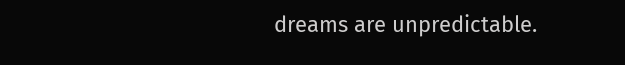dreams are unpredictable.